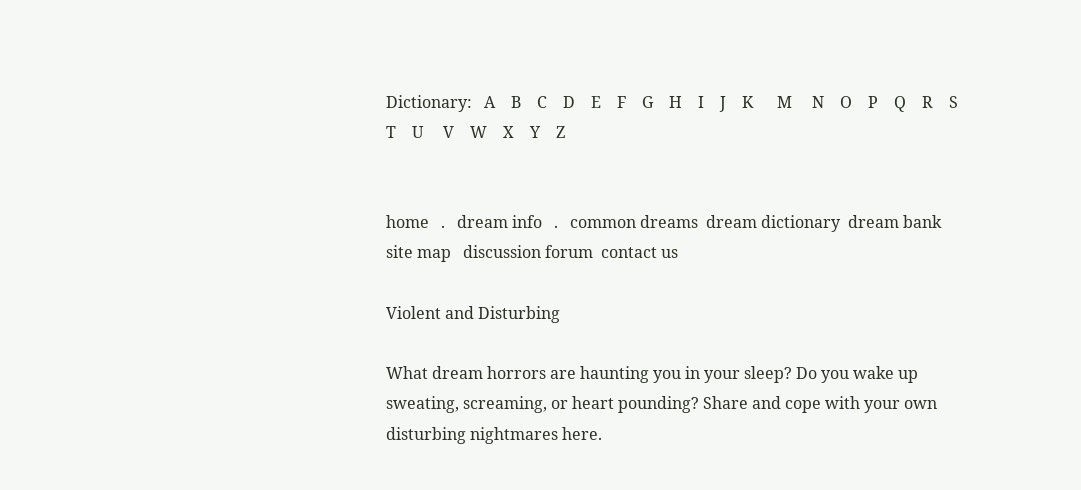Dictionary:   A    B    C    D    E    F    G    H    I    J    K      M     N    O    P    Q    R    S    T    U     V    W    X    Y    Z


home   .   dream info   .   common dreams  dream dictionary  dream bank   site map   discussion forum  contact us

Violent and Disturbing

What dream horrors are haunting you in your sleep? Do you wake up sweating, screaming, or heart pounding? Share and cope with your own disturbing nightmares here.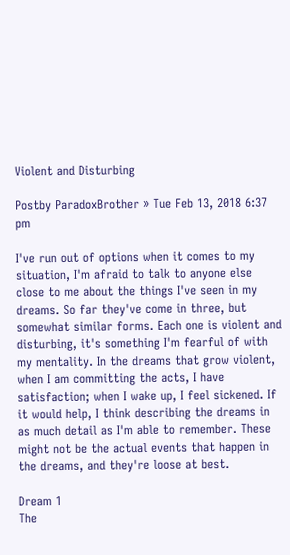Violent and Disturbing

Postby ParadoxBrother » Tue Feb 13, 2018 6:37 pm

I've run out of options when it comes to my situation, I'm afraid to talk to anyone else close to me about the things I've seen in my dreams. So far they've come in three, but somewhat similar forms. Each one is violent and disturbing, it's something I'm fearful of with my mentality. In the dreams that grow violent, when I am committing the acts, I have satisfaction; when I wake up, I feel sickened. If it would help, I think describing the dreams in as much detail as I'm able to remember. These might not be the actual events that happen in the dreams, and they're loose at best.

Dream 1
The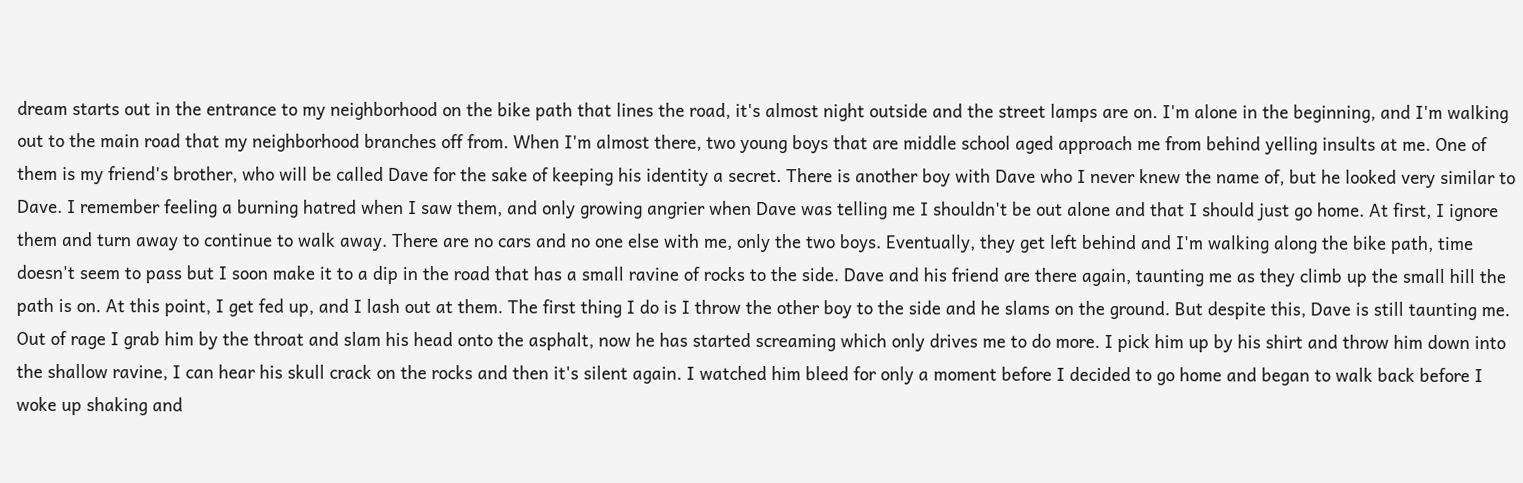dream starts out in the entrance to my neighborhood on the bike path that lines the road, it's almost night outside and the street lamps are on. I'm alone in the beginning, and I'm walking out to the main road that my neighborhood branches off from. When I'm almost there, two young boys that are middle school aged approach me from behind yelling insults at me. One of them is my friend's brother, who will be called Dave for the sake of keeping his identity a secret. There is another boy with Dave who I never knew the name of, but he looked very similar to Dave. I remember feeling a burning hatred when I saw them, and only growing angrier when Dave was telling me I shouldn't be out alone and that I should just go home. At first, I ignore them and turn away to continue to walk away. There are no cars and no one else with me, only the two boys. Eventually, they get left behind and I'm walking along the bike path, time doesn't seem to pass but I soon make it to a dip in the road that has a small ravine of rocks to the side. Dave and his friend are there again, taunting me as they climb up the small hill the path is on. At this point, I get fed up, and I lash out at them. The first thing I do is I throw the other boy to the side and he slams on the ground. But despite this, Dave is still taunting me. Out of rage I grab him by the throat and slam his head onto the asphalt, now he has started screaming which only drives me to do more. I pick him up by his shirt and throw him down into the shallow ravine, I can hear his skull crack on the rocks and then it's silent again. I watched him bleed for only a moment before I decided to go home and began to walk back before I woke up shaking and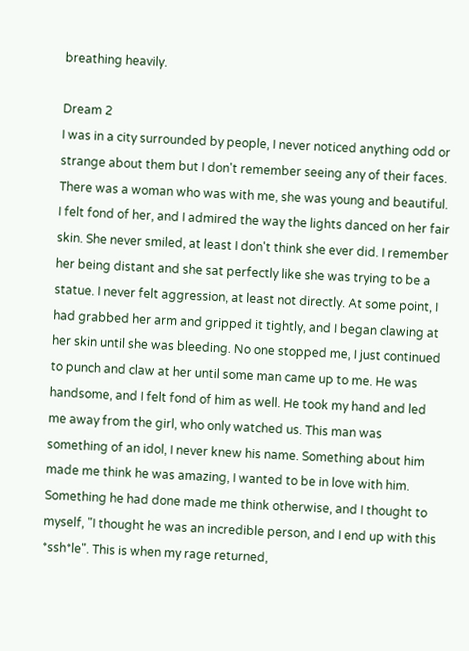breathing heavily.

Dream 2
I was in a city surrounded by people, I never noticed anything odd or strange about them but I don't remember seeing any of their faces. There was a woman who was with me, she was young and beautiful. I felt fond of her, and I admired the way the lights danced on her fair skin. She never smiled, at least I don't think she ever did. I remember her being distant and she sat perfectly like she was trying to be a statue. I never felt aggression, at least not directly. At some point, I had grabbed her arm and gripped it tightly, and I began clawing at her skin until she was bleeding. No one stopped me, I just continued to punch and claw at her until some man came up to me. He was handsome, and I felt fond of him as well. He took my hand and led me away from the girl, who only watched us. This man was something of an idol, I never knew his name. Something about him made me think he was amazing, I wanted to be in love with him. Something he had done made me think otherwise, and I thought to myself, "I thought he was an incredible person, and I end up with this *ssh*le". This is when my rage returned,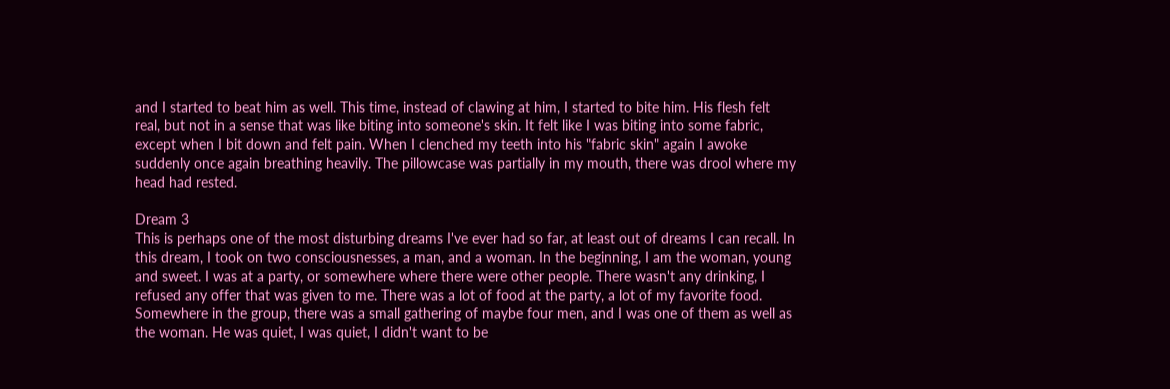and I started to beat him as well. This time, instead of clawing at him, I started to bite him. His flesh felt real, but not in a sense that was like biting into someone's skin. It felt like I was biting into some fabric, except when I bit down and felt pain. When I clenched my teeth into his "fabric skin" again I awoke suddenly once again breathing heavily. The pillowcase was partially in my mouth, there was drool where my head had rested.

Dream 3
This is perhaps one of the most disturbing dreams I've ever had so far, at least out of dreams I can recall. In this dream, I took on two consciousnesses, a man, and a woman. In the beginning, I am the woman, young and sweet. I was at a party, or somewhere where there were other people. There wasn't any drinking, I refused any offer that was given to me. There was a lot of food at the party, a lot of my favorite food. Somewhere in the group, there was a small gathering of maybe four men, and I was one of them as well as the woman. He was quiet, I was quiet, I didn't want to be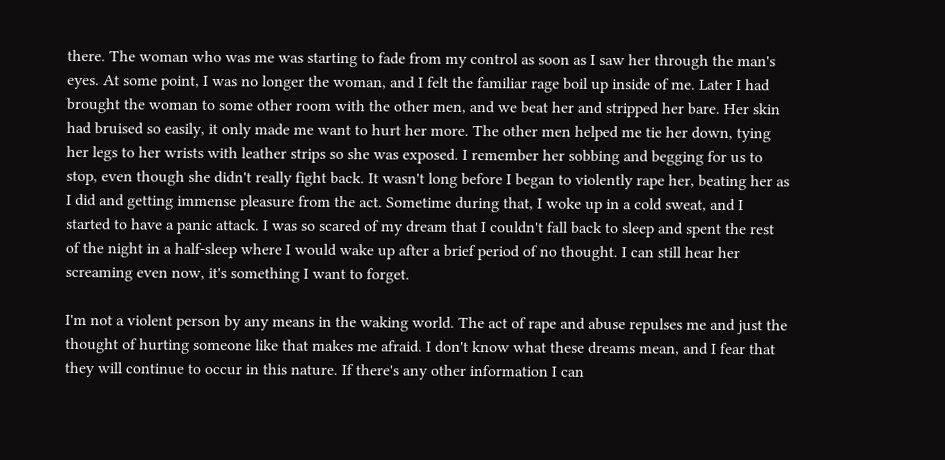there. The woman who was me was starting to fade from my control as soon as I saw her through the man's eyes. At some point, I was no longer the woman, and I felt the familiar rage boil up inside of me. Later I had brought the woman to some other room with the other men, and we beat her and stripped her bare. Her skin had bruised so easily, it only made me want to hurt her more. The other men helped me tie her down, tying her legs to her wrists with leather strips so she was exposed. I remember her sobbing and begging for us to stop, even though she didn't really fight back. It wasn't long before I began to violently rape her, beating her as I did and getting immense pleasure from the act. Sometime during that, I woke up in a cold sweat, and I started to have a panic attack. I was so scared of my dream that I couldn't fall back to sleep and spent the rest of the night in a half-sleep where I would wake up after a brief period of no thought. I can still hear her screaming even now, it's something I want to forget.

I'm not a violent person by any means in the waking world. The act of rape and abuse repulses me and just the thought of hurting someone like that makes me afraid. I don't know what these dreams mean, and I fear that they will continue to occur in this nature. If there's any other information I can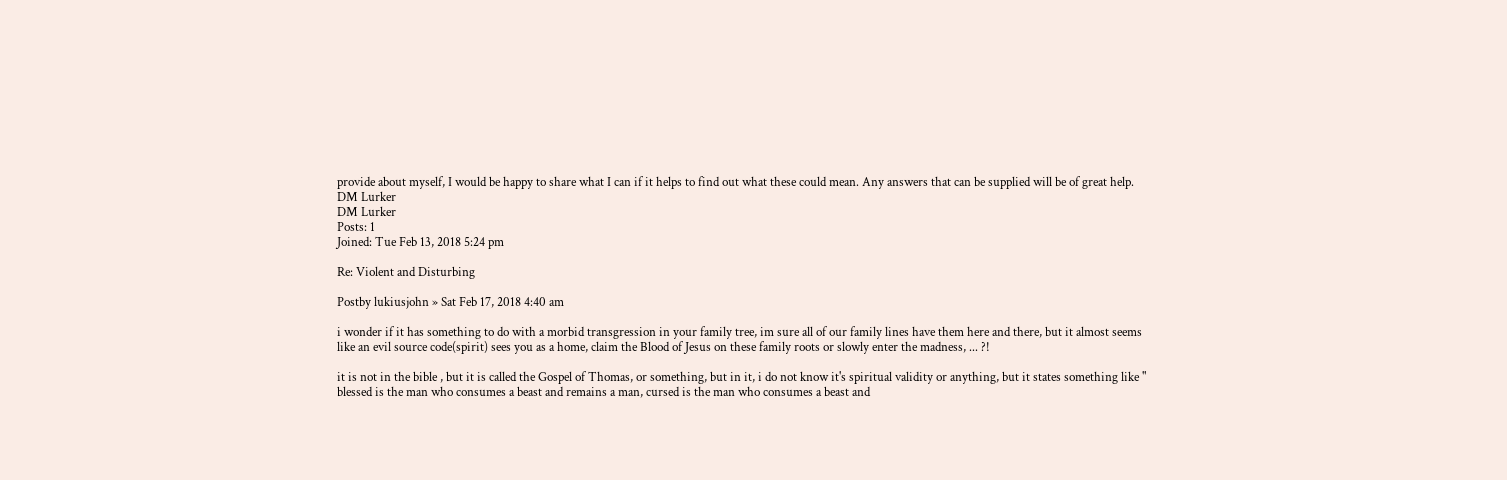provide about myself, I would be happy to share what I can if it helps to find out what these could mean. Any answers that can be supplied will be of great help.
DM Lurker
DM Lurker
Posts: 1
Joined: Tue Feb 13, 2018 5:24 pm

Re: Violent and Disturbing

Postby lukiusjohn » Sat Feb 17, 2018 4:40 am

i wonder if it has something to do with a morbid transgression in your family tree, im sure all of our family lines have them here and there, but it almost seems like an evil source code(spirit) sees you as a home, claim the Blood of Jesus on these family roots or slowly enter the madness, ... ?!

it is not in the bible , but it is called the Gospel of Thomas, or something, but in it, i do not know it's spiritual validity or anything, but it states something like " blessed is the man who consumes a beast and remains a man, cursed is the man who consumes a beast and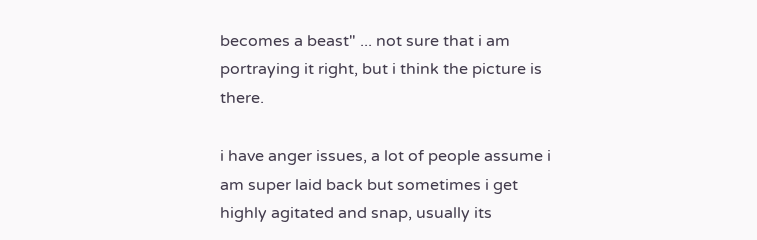becomes a beast" ... not sure that i am portraying it right, but i think the picture is there.

i have anger issues, a lot of people assume i am super laid back but sometimes i get highly agitated and snap, usually its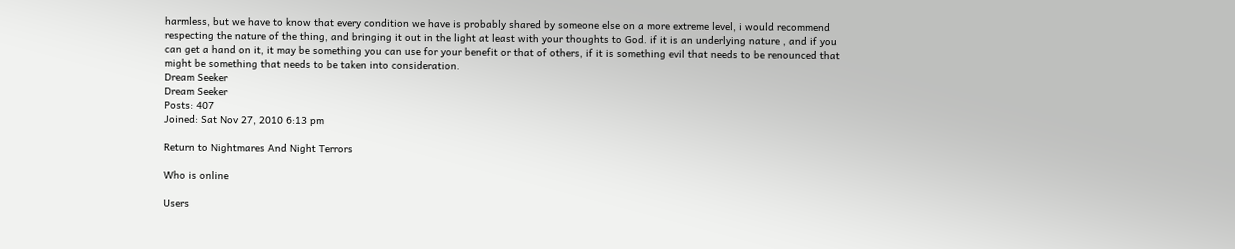harmless, but we have to know that every condition we have is probably shared by someone else on a more extreme level, i would recommend respecting the nature of the thing, and bringing it out in the light at least with your thoughts to God. if it is an underlying nature , and if you can get a hand on it, it may be something you can use for your benefit or that of others, if it is something evil that needs to be renounced that might be something that needs to be taken into consideration.
Dream Seeker
Dream Seeker
Posts: 407
Joined: Sat Nov 27, 2010 6:13 pm

Return to Nightmares And Night Terrors

Who is online

Users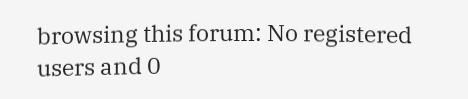browsing this forum: No registered users and 0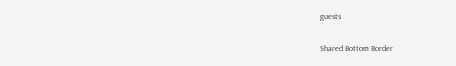guests

Shared Bottom Border